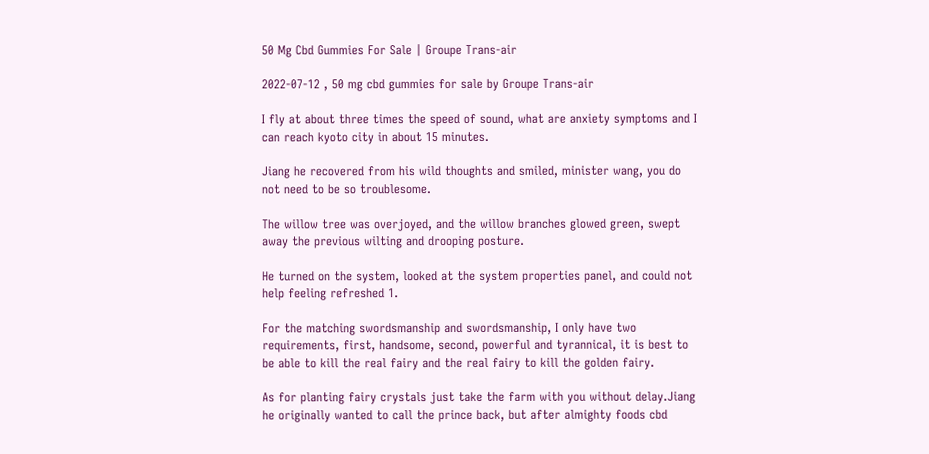50 Mg Cbd Gummies For Sale | Groupe Trans-air

2022-07-12 , 50 mg cbd gummies for sale by Groupe Trans-air

I fly at about three times the speed of sound, what are anxiety symptoms and I can reach kyoto city in about 15 minutes.

Jiang he recovered from his wild thoughts and smiled, minister wang, you do not need to be so troublesome.

The willow tree was overjoyed, and the willow branches glowed green, swept away the previous wilting and drooping posture.

He turned on the system, looked at the system properties panel, and could not help feeling refreshed 1.

For the matching swordsmanship and swordsmanship, I only have two requirements, first, handsome, second, powerful and tyrannical, it is best to be able to kill the real fairy and the real fairy to kill the golden fairy.

As for planting fairy crystals just take the farm with you without delay.Jiang he originally wanted to call the prince back, but after almighty foods cbd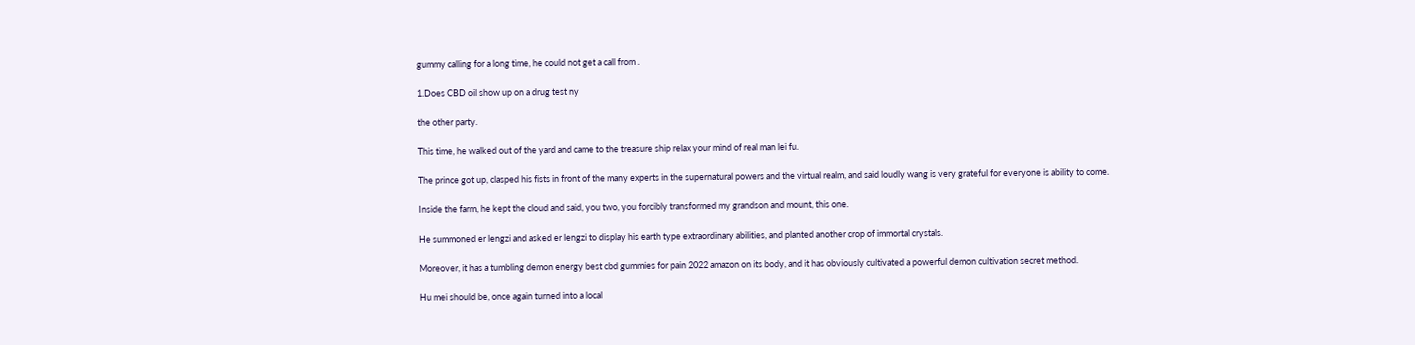gummy calling for a long time, he could not get a call from .

1.Does CBD oil show up on a drug test ny

the other party.

This time, he walked out of the yard and came to the treasure ship relax your mind of real man lei fu.

The prince got up, clasped his fists in front of the many experts in the supernatural powers and the virtual realm, and said loudly wang is very grateful for everyone is ability to come.

Inside the farm, he kept the cloud and said, you two, you forcibly transformed my grandson and mount, this one.

He summoned er lengzi and asked er lengzi to display his earth type extraordinary abilities, and planted another crop of immortal crystals.

Moreover, it has a tumbling demon energy best cbd gummies for pain 2022 amazon on its body, and it has obviously cultivated a powerful demon cultivation secret method.

Hu mei should be, once again turned into a local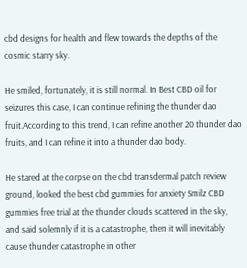cbd designs for health and flew towards the depths of the cosmic starry sky.

He smiled, fortunately, it is still normal. In Best CBD oil for seizures this case, I can continue refining the thunder dao fruit.According to this trend, I can refine another 20 thunder dao fruits, and I can refine it into a thunder dao body.

He stared at the corpse on the cbd transdermal patch review ground, looked the best cbd gummies for anxiety Smilz CBD gummies free trial at the thunder clouds scattered in the sky, and said solemnly if it is a catastrophe, then it will inevitably cause thunder catastrophe in other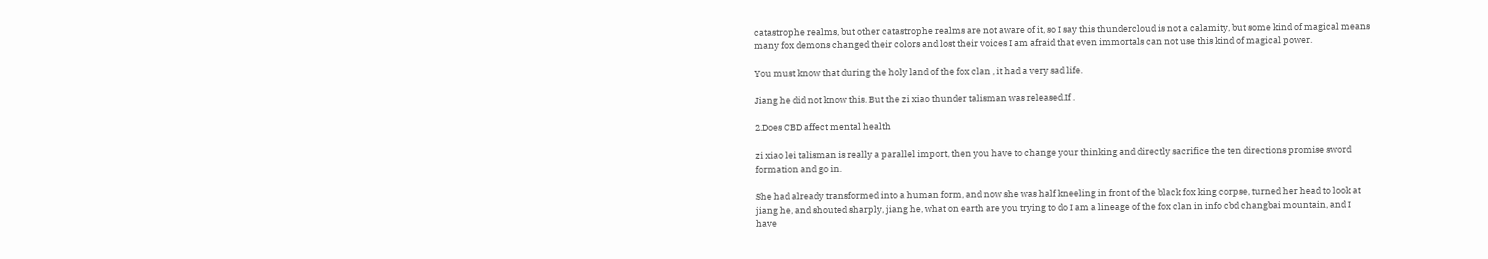catastrophe realms, but other catastrophe realms are not aware of it, so I say this thundercloud is not a calamity, but some kind of magical means many fox demons changed their colors and lost their voices I am afraid that even immortals can not use this kind of magical power.

You must know that during the holy land of the fox clan , it had a very sad life.

Jiang he did not know this. But the zi xiao thunder talisman was released.If .

2.Does CBD affect mental health

zi xiao lei talisman is really a parallel import, then you have to change your thinking and directly sacrifice the ten directions promise sword formation and go in.

She had already transformed into a human form, and now she was half kneeling in front of the black fox king corpse, turned her head to look at jiang he, and shouted sharply, jiang he, what on earth are you trying to do I am a lineage of the fox clan in info cbd changbai mountain, and I have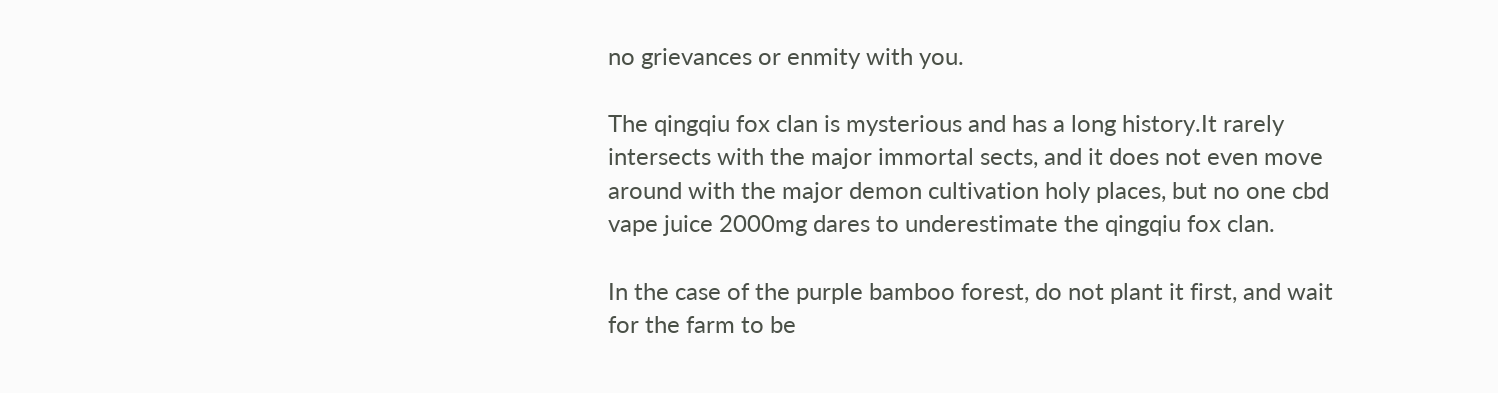no grievances or enmity with you.

The qingqiu fox clan is mysterious and has a long history.It rarely intersects with the major immortal sects, and it does not even move around with the major demon cultivation holy places, but no one cbd vape juice 2000mg dares to underestimate the qingqiu fox clan.

In the case of the purple bamboo forest, do not plant it first, and wait for the farm to be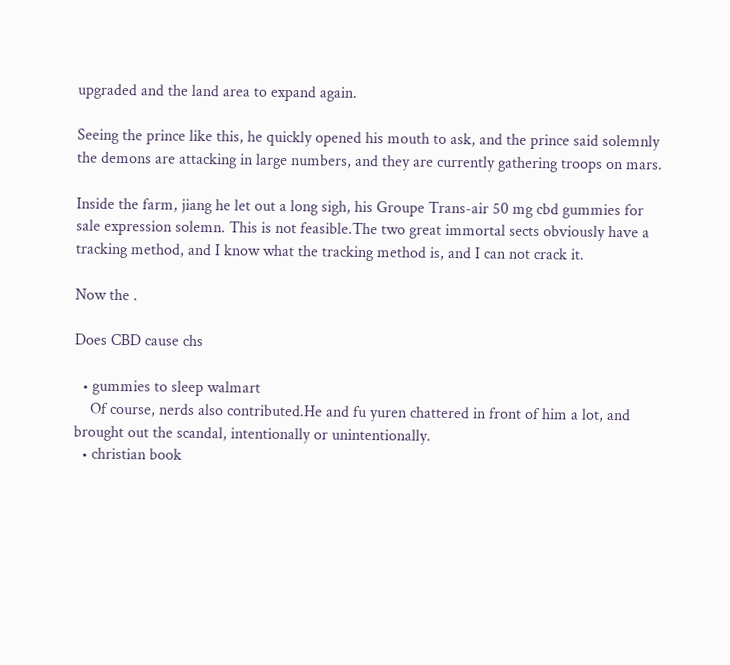upgraded and the land area to expand again.

Seeing the prince like this, he quickly opened his mouth to ask, and the prince said solemnly the demons are attacking in large numbers, and they are currently gathering troops on mars.

Inside the farm, jiang he let out a long sigh, his Groupe Trans-air 50 mg cbd gummies for sale expression solemn. This is not feasible.The two great immortal sects obviously have a tracking method, and I know what the tracking method is, and I can not crack it.

Now the .

Does CBD cause chs

  • gummies to sleep walmart
    Of course, nerds also contributed.He and fu yuren chattered in front of him a lot, and brought out the scandal, intentionally or unintentionally.
  • christian book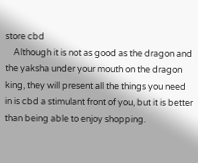store cbd
    Although it is not as good as the dragon and the yaksha under your mouth on the dragon king, they will present all the things you need in is cbd a stimulant front of you, but it is better than being able to enjoy shopping.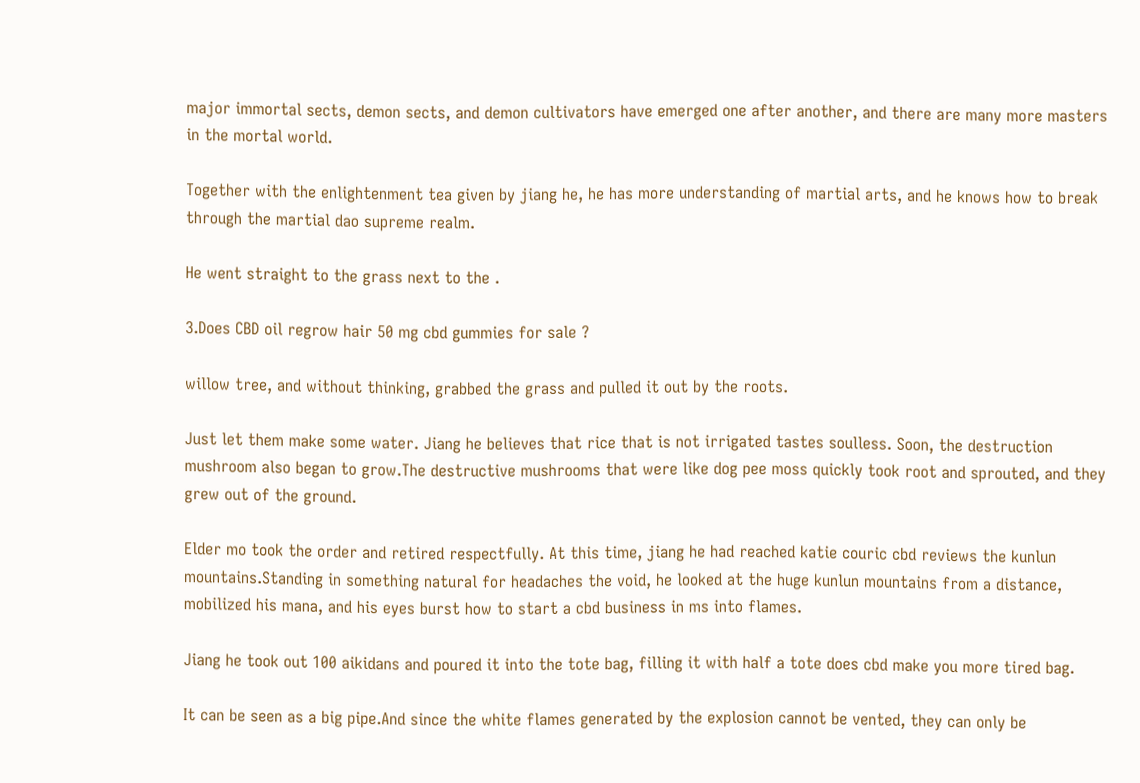major immortal sects, demon sects, and demon cultivators have emerged one after another, and there are many more masters in the mortal world.

Together with the enlightenment tea given by jiang he, he has more understanding of martial arts, and he knows how to break through the martial dao supreme realm.

He went straight to the grass next to the .

3.Does CBD oil regrow hair 50 mg cbd gummies for sale ?

willow tree, and without thinking, grabbed the grass and pulled it out by the roots.

Just let them make some water. Jiang he believes that rice that is not irrigated tastes soulless. Soon, the destruction mushroom also began to grow.The destructive mushrooms that were like dog pee moss quickly took root and sprouted, and they grew out of the ground.

Elder mo took the order and retired respectfully. At this time, jiang he had reached katie couric cbd reviews the kunlun mountains.Standing in something natural for headaches the void, he looked at the huge kunlun mountains from a distance, mobilized his mana, and his eyes burst how to start a cbd business in ms into flames.

Jiang he took out 100 aikidans and poured it into the tote bag, filling it with half a tote does cbd make you more tired bag.

It can be seen as a big pipe.And since the white flames generated by the explosion cannot be vented, they can only be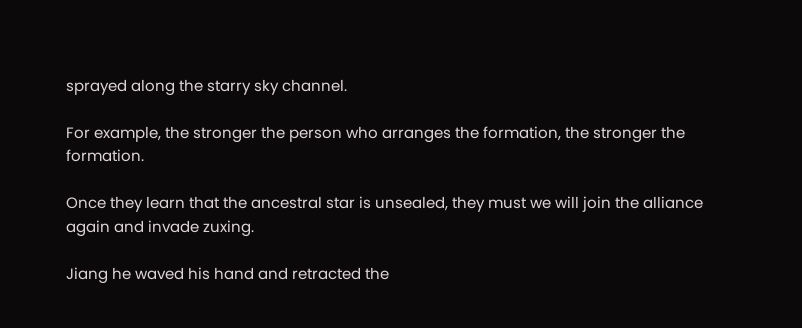sprayed along the starry sky channel.

For example, the stronger the person who arranges the formation, the stronger the formation.

Once they learn that the ancestral star is unsealed, they must we will join the alliance again and invade zuxing.

Jiang he waved his hand and retracted the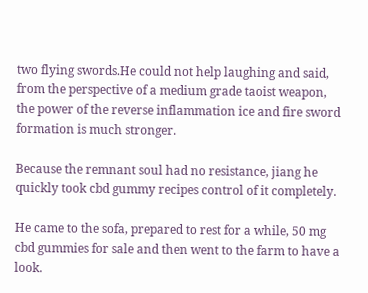two flying swords.He could not help laughing and said, from the perspective of a medium grade taoist weapon, the power of the reverse inflammation ice and fire sword formation is much stronger.

Because the remnant soul had no resistance, jiang he quickly took cbd gummy recipes control of it completely.

He came to the sofa, prepared to rest for a while, 50 mg cbd gummies for sale and then went to the farm to have a look.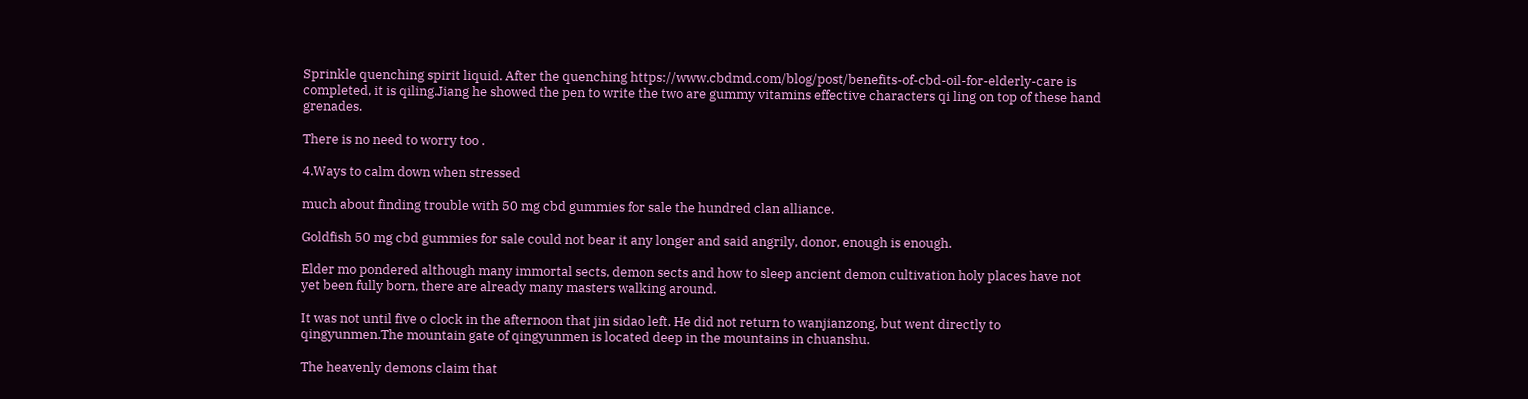Sprinkle quenching spirit liquid. After the quenching https://www.cbdmd.com/blog/post/benefits-of-cbd-oil-for-elderly-care is completed, it is qiling.Jiang he showed the pen to write the two are gummy vitamins effective characters qi ling on top of these hand grenades.

There is no need to worry too .

4.Ways to calm down when stressed

much about finding trouble with 50 mg cbd gummies for sale the hundred clan alliance.

Goldfish 50 mg cbd gummies for sale could not bear it any longer and said angrily, donor, enough is enough.

Elder mo pondered although many immortal sects, demon sects and how to sleep ancient demon cultivation holy places have not yet been fully born, there are already many masters walking around.

It was not until five o clock in the afternoon that jin sidao left. He did not return to wanjianzong, but went directly to qingyunmen.The mountain gate of qingyunmen is located deep in the mountains in chuanshu.

The heavenly demons claim that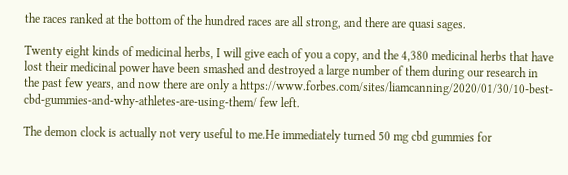the races ranked at the bottom of the hundred races are all strong, and there are quasi sages.

Twenty eight kinds of medicinal herbs, I will give each of you a copy, and the 4,380 medicinal herbs that have lost their medicinal power have been smashed and destroyed a large number of them during our research in the past few years, and now there are only a https://www.forbes.com/sites/liamcanning/2020/01/30/10-best-cbd-gummies-and-why-athletes-are-using-them/ few left.

The demon clock is actually not very useful to me.He immediately turned 50 mg cbd gummies for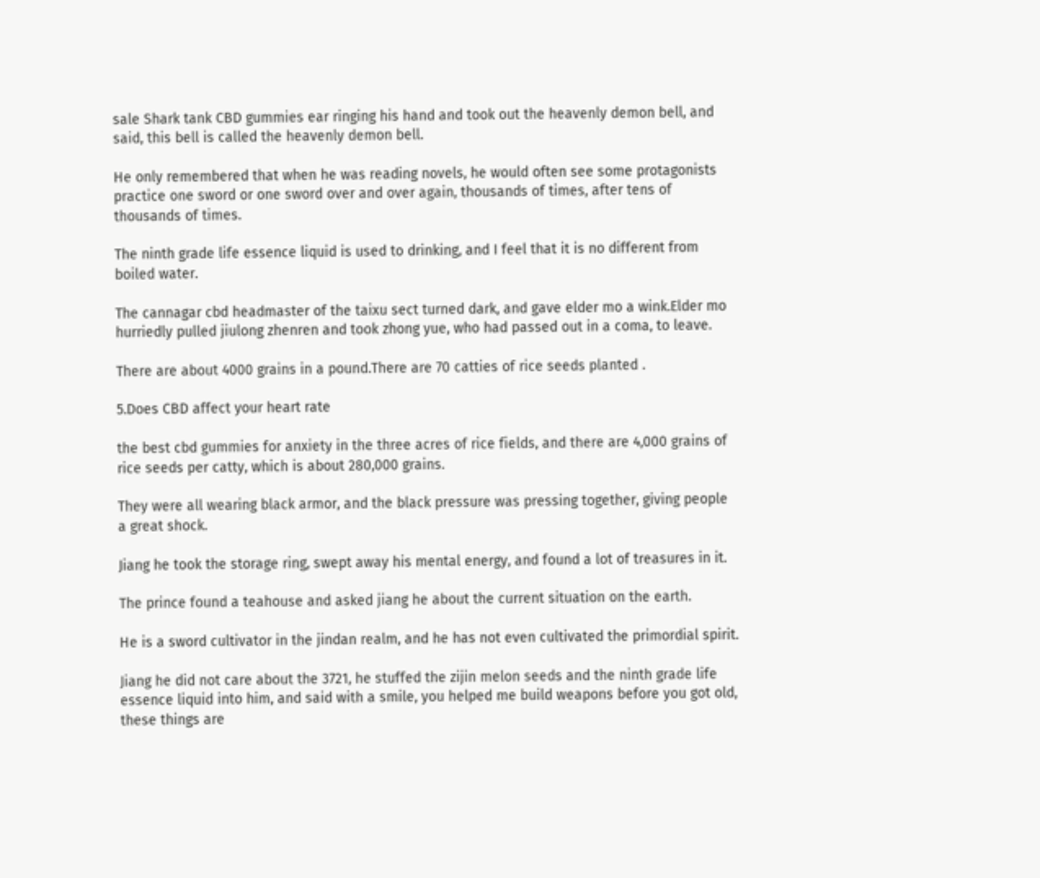sale Shark tank CBD gummies ear ringing his hand and took out the heavenly demon bell, and said, this bell is called the heavenly demon bell.

He only remembered that when he was reading novels, he would often see some protagonists practice one sword or one sword over and over again, thousands of times, after tens of thousands of times.

The ninth grade life essence liquid is used to drinking, and I feel that it is no different from boiled water.

The cannagar cbd headmaster of the taixu sect turned dark, and gave elder mo a wink.Elder mo hurriedly pulled jiulong zhenren and took zhong yue, who had passed out in a coma, to leave.

There are about 4000 grains in a pound.There are 70 catties of rice seeds planted .

5.Does CBD affect your heart rate

the best cbd gummies for anxiety in the three acres of rice fields, and there are 4,000 grains of rice seeds per catty, which is about 280,000 grains.

They were all wearing black armor, and the black pressure was pressing together, giving people a great shock.

Jiang he took the storage ring, swept away his mental energy, and found a lot of treasures in it.

The prince found a teahouse and asked jiang he about the current situation on the earth.

He is a sword cultivator in the jindan realm, and he has not even cultivated the primordial spirit.

Jiang he did not care about the 3721, he stuffed the zijin melon seeds and the ninth grade life essence liquid into him, and said with a smile, you helped me build weapons before you got old, these things are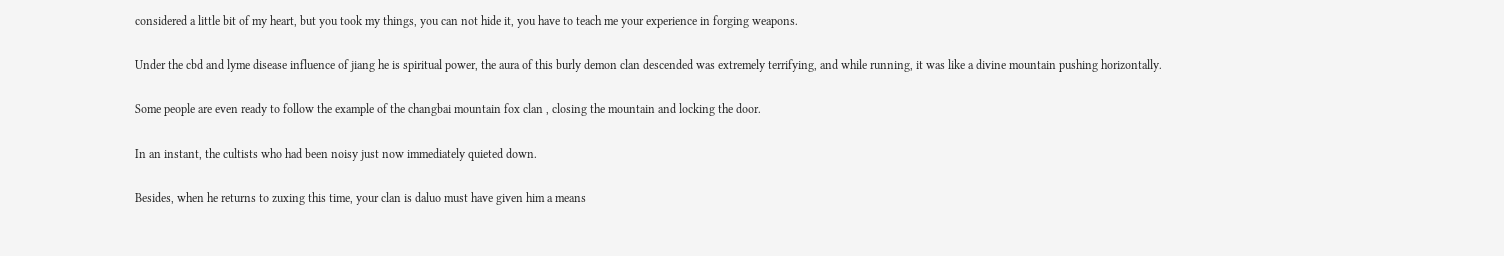considered a little bit of my heart, but you took my things, you can not hide it, you have to teach me your experience in forging weapons.

Under the cbd and lyme disease influence of jiang he is spiritual power, the aura of this burly demon clan descended was extremely terrifying, and while running, it was like a divine mountain pushing horizontally.

Some people are even ready to follow the example of the changbai mountain fox clan , closing the mountain and locking the door.

In an instant, the cultists who had been noisy just now immediately quieted down.

Besides, when he returns to zuxing this time, your clan is daluo must have given him a means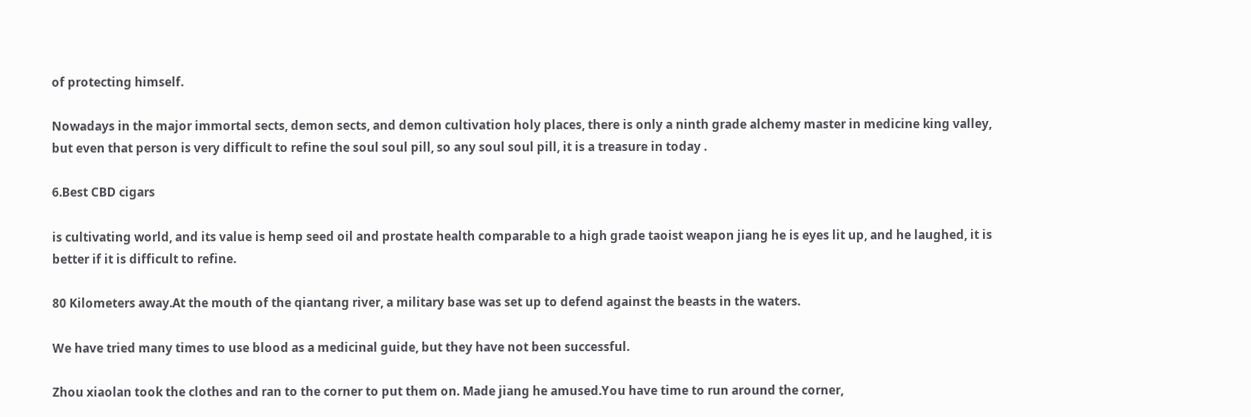of protecting himself.

Nowadays in the major immortal sects, demon sects, and demon cultivation holy places, there is only a ninth grade alchemy master in medicine king valley, but even that person is very difficult to refine the soul soul pill, so any soul soul pill, it is a treasure in today .

6.Best CBD cigars

is cultivating world, and its value is hemp seed oil and prostate health comparable to a high grade taoist weapon jiang he is eyes lit up, and he laughed, it is better if it is difficult to refine.

80 Kilometers away.At the mouth of the qiantang river, a military base was set up to defend against the beasts in the waters.

We have tried many times to use blood as a medicinal guide, but they have not been successful.

Zhou xiaolan took the clothes and ran to the corner to put them on. Made jiang he amused.You have time to run around the corner,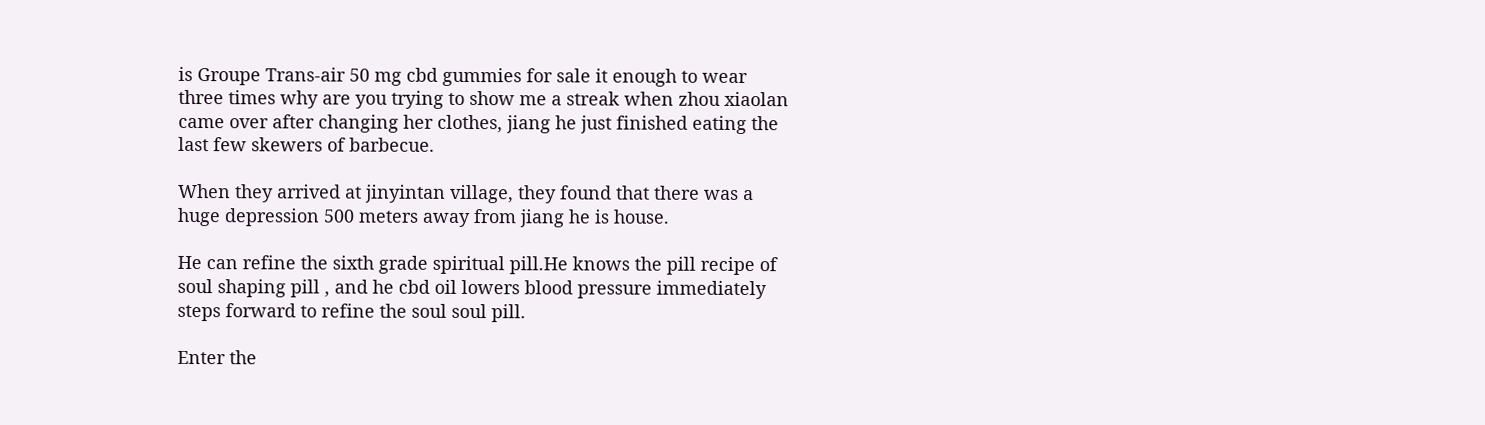is Groupe Trans-air 50 mg cbd gummies for sale it enough to wear three times why are you trying to show me a streak when zhou xiaolan came over after changing her clothes, jiang he just finished eating the last few skewers of barbecue.

When they arrived at jinyintan village, they found that there was a huge depression 500 meters away from jiang he is house.

He can refine the sixth grade spiritual pill.He knows the pill recipe of soul shaping pill , and he cbd oil lowers blood pressure immediately steps forward to refine the soul soul pill.

Enter the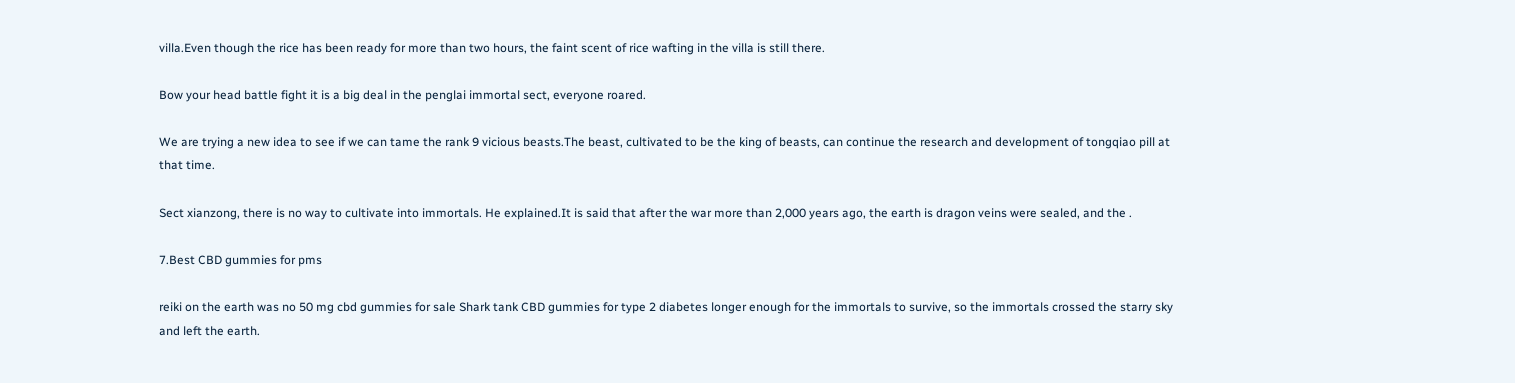villa.Even though the rice has been ready for more than two hours, the faint scent of rice wafting in the villa is still there.

Bow your head battle fight it is a big deal in the penglai immortal sect, everyone roared.

We are trying a new idea to see if we can tame the rank 9 vicious beasts.The beast, cultivated to be the king of beasts, can continue the research and development of tongqiao pill at that time.

Sect xianzong, there is no way to cultivate into immortals. He explained.It is said that after the war more than 2,000 years ago, the earth is dragon veins were sealed, and the .

7.Best CBD gummies for pms

reiki on the earth was no 50 mg cbd gummies for sale Shark tank CBD gummies for type 2 diabetes longer enough for the immortals to survive, so the immortals crossed the starry sky and left the earth.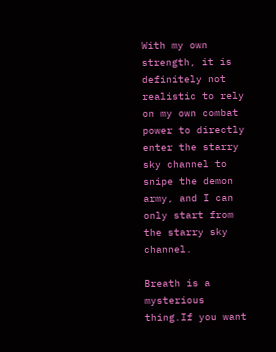With my own strength, it is definitely not realistic to rely on my own combat power to directly enter the starry sky channel to snipe the demon army, and I can only start from the starry sky channel.

Breath is a mysterious thing.If you want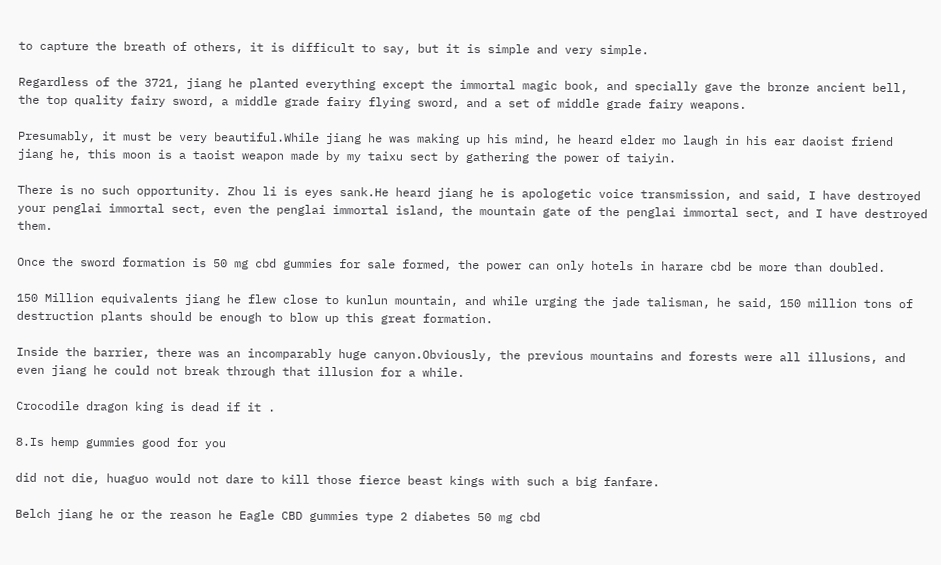to capture the breath of others, it is difficult to say, but it is simple and very simple.

Regardless of the 3721, jiang he planted everything except the immortal magic book, and specially gave the bronze ancient bell, the top quality fairy sword, a middle grade fairy flying sword, and a set of middle grade fairy weapons.

Presumably, it must be very beautiful.While jiang he was making up his mind, he heard elder mo laugh in his ear daoist friend jiang he, this moon is a taoist weapon made by my taixu sect by gathering the power of taiyin.

There is no such opportunity. Zhou li is eyes sank.He heard jiang he is apologetic voice transmission, and said, I have destroyed your penglai immortal sect, even the penglai immortal island, the mountain gate of the penglai immortal sect, and I have destroyed them.

Once the sword formation is 50 mg cbd gummies for sale formed, the power can only hotels in harare cbd be more than doubled.

150 Million equivalents jiang he flew close to kunlun mountain, and while urging the jade talisman, he said, 150 million tons of destruction plants should be enough to blow up this great formation.

Inside the barrier, there was an incomparably huge canyon.Obviously, the previous mountains and forests were all illusions, and even jiang he could not break through that illusion for a while.

Crocodile dragon king is dead if it .

8.Is hemp gummies good for you

did not die, huaguo would not dare to kill those fierce beast kings with such a big fanfare.

Belch jiang he or the reason he Eagle CBD gummies type 2 diabetes 50 mg cbd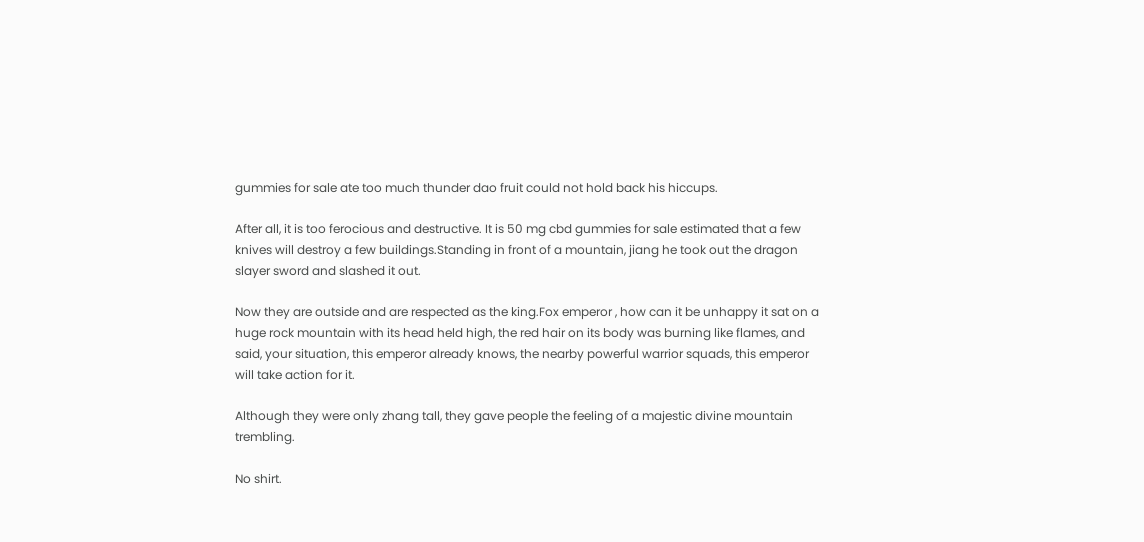gummies for sale ate too much thunder dao fruit could not hold back his hiccups.

After all, it is too ferocious and destructive. It is 50 mg cbd gummies for sale estimated that a few knives will destroy a few buildings.Standing in front of a mountain, jiang he took out the dragon slayer sword and slashed it out.

Now they are outside and are respected as the king.Fox emperor , how can it be unhappy it sat on a huge rock mountain with its head held high, the red hair on its body was burning like flames, and said, your situation, this emperor already knows, the nearby powerful warrior squads, this emperor will take action for it.

Although they were only zhang tall, they gave people the feeling of a majestic divine mountain trembling.

No shirt.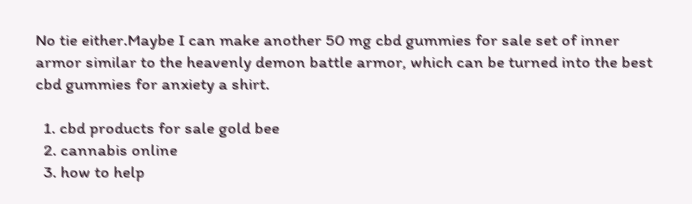No tie either.Maybe I can make another 50 mg cbd gummies for sale set of inner armor similar to the heavenly demon battle armor, which can be turned into the best cbd gummies for anxiety a shirt.

  1. cbd products for sale gold bee
  2. cannabis online
  3. how to help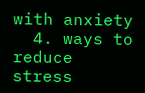with anxiety
  4. ways to reduce stress